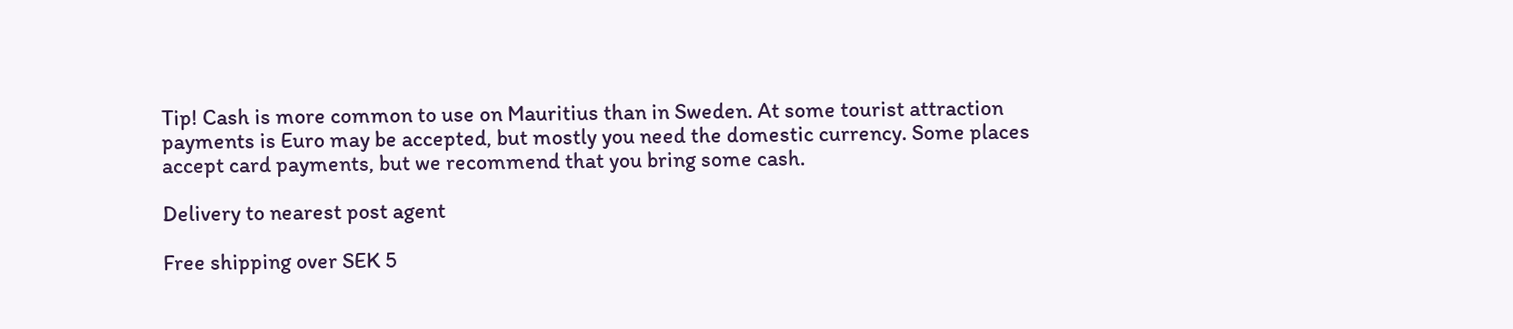Tip! Cash is more common to use on Mauritius than in Sweden. At some tourist attraction payments is Euro may be accepted, but mostly you need the domestic currency. Some places accept card payments, but we recommend that you bring some cash.

Delivery to nearest post agent

Free shipping over SEK 5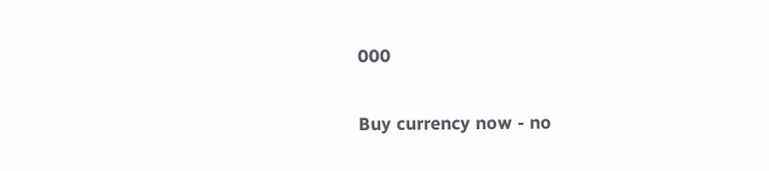000

Buy currency now - no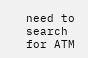need to search for ATM